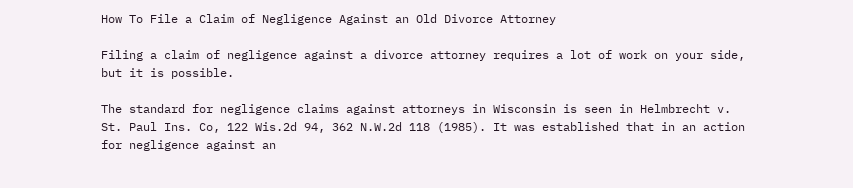How To File a Claim of Negligence Against an Old Divorce Attorney

Filing a claim of negligence against a divorce attorney requires a lot of work on your side, but it is possible.

The standard for negligence claims against attorneys in Wisconsin is seen in Helmbrecht v. St. Paul Ins. Co, 122 Wis.2d 94, 362 N.W.2d 118 (1985). It was established that in an action for negligence against an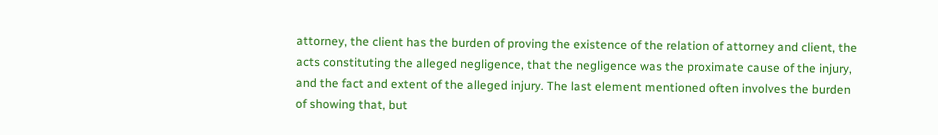attorney, the client has the burden of proving the existence of the relation of attorney and client, the acts constituting the alleged negligence, that the negligence was the proximate cause of the injury, and the fact and extent of the alleged injury. The last element mentioned often involves the burden of showing that, but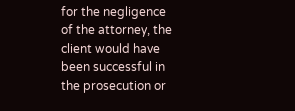for the negligence of the attorney, the client would have been successful in the prosecution or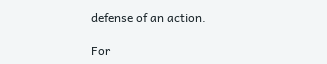defense of an action.

For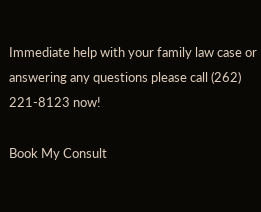Immediate help with your family law case or answering any questions please call (262) 221-8123 now!

Book My Consult